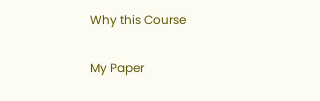Why this Course

My Paper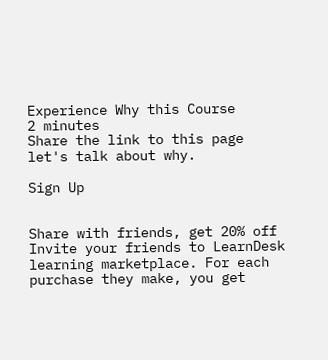Experience Why this Course
2 minutes
Share the link to this page
let's talk about why.

Sign Up


Share with friends, get 20% off
Invite your friends to LearnDesk learning marketplace. For each purchase they make, you get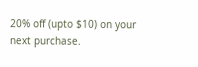20% off (upto $10) on your next purchase.